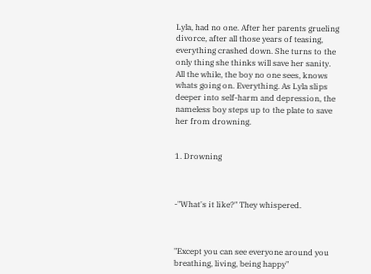Lyla, had no one. After her parents grueling divorce, after all those years of teasing, everything crashed down. She turns to the only thing she thinks will save her sanity. All the while, the boy no one sees, knows whats going on. Everything. As Lyla slips deeper into self-harm and depression, the nameless boy steps up to the plate to save her from drowning.


1. Drowning



-"What's it like?" They whispered.



"Except you can see everyone around you breathing, living, being happy"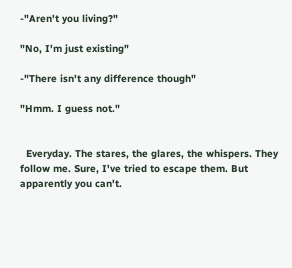-"Aren't you living?"

"No, I'm just existing"

-"There isn't any difference though"

"Hmm. I guess not."


  Everyday. The stares, the glares, the whispers. They follow me. Sure, I've tried to escape them. But apparently you can't.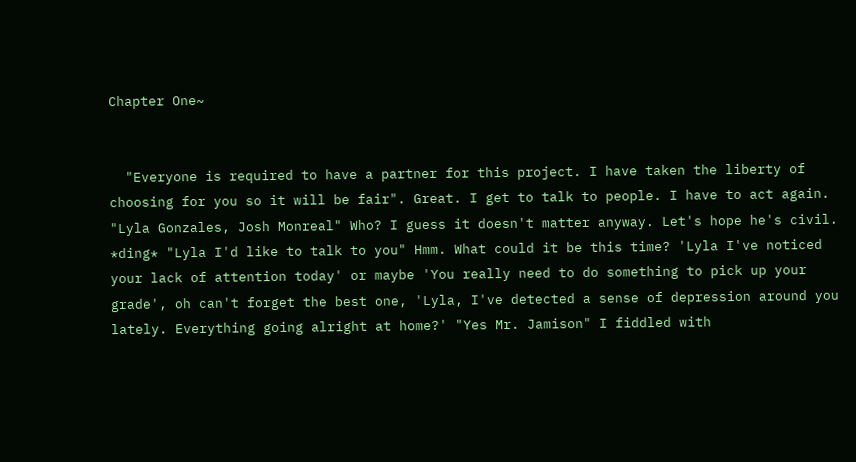Chapter One~


  "Everyone is required to have a partner for this project. I have taken the liberty of choosing for you so it will be fair". Great. I get to talk to people. I have to act again. "Lyla Gonzales, Josh Monreal" Who? I guess it doesn't matter anyway. Let's hope he's civil. *ding* "Lyla I'd like to talk to you" Hmm. What could it be this time? 'Lyla I've noticed your lack of attention today' or maybe 'You really need to do something to pick up your grade', oh can't forget the best one, 'Lyla, I've detected a sense of depression around you lately. Everything going alright at home?' "Yes Mr. Jamison" I fiddled with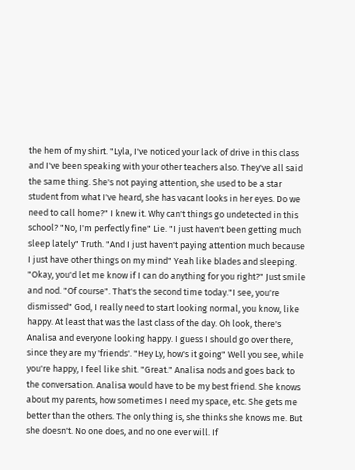the hem of my shirt. "Lyla, I've noticed your lack of drive in this class and I've been speaking with your other teachers also. They've all said the same thing. She's not paying attention, she used to be a star student from what I've heard, she has vacant looks in her eyes. Do we need to call home?" I knew it. Why can't things go undetected in this school? "No, I'm perfectly fine" Lie. "I just haven't been getting much sleep lately" Truth. "And I just haven't paying attention much because I just have other things on my mind" Yeah like blades and sleeping. "Okay, you'd let me know if I can do anything for you right?" Just smile and nod. "Of course". That's the second time today."I see, you're dismissed" God, I really need to start looking normal, you know, like happy. At least that was the last class of the day. Oh look, there's Analisa and everyone looking happy. I guess I should go over there, since they are my 'friends'. "Hey Ly, how's it going" Well you see, while you're happy, I feel like shit. "Great." Analisa nods and goes back to the conversation. Analisa would have to be my best friend. She knows about my parents, how sometimes I need my space, etc. She gets me better than the others. The only thing is, she thinks she knows me. But she doesn't. No one does, and no one ever will. If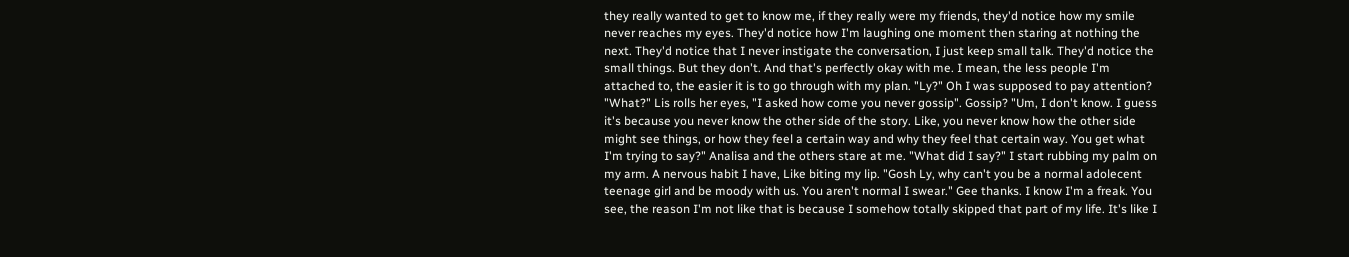they really wanted to get to know me, if they really were my friends, they'd notice how my smile never reaches my eyes. They'd notice how I'm laughing one moment then staring at nothing the next. They'd notice that I never instigate the conversation, I just keep small talk. They'd notice the small things. But they don't. And that's perfectly okay with me. I mean, the less people I'm attached to, the easier it is to go through with my plan. "Ly?" Oh I was supposed to pay attention? "What?" Lis rolls her eyes, "I asked how come you never gossip". Gossip? "Um, I don't know. I guess it's because you never know the other side of the story. Like, you never know how the other side might see things, or how they feel a certain way and why they feel that certain way. You get what I'm trying to say?" Analisa and the others stare at me. "What did I say?" I start rubbing my palm on my arm. A nervous habit I have, Like biting my lip. "Gosh Ly, why can't you be a normal adolecent teenage girl and be moody with us. You aren't normal I swear." Gee thanks. I know I'm a freak. You see, the reason I'm not like that is because I somehow totally skipped that part of my life. It's like I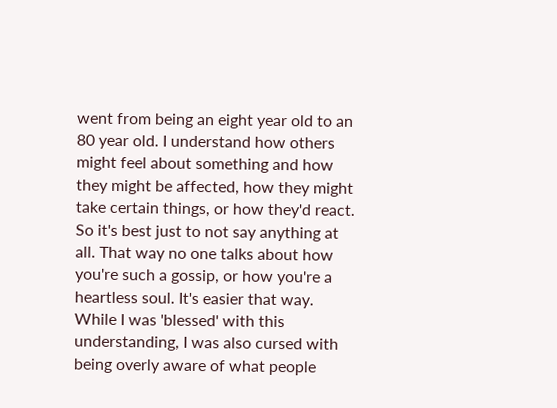went from being an eight year old to an 80 year old. I understand how others might feel about something and how they might be affected, how they might take certain things, or how they'd react. So it's best just to not say anything at all. That way no one talks about how you're such a gossip, or how you're a heartless soul. It's easier that way. While I was 'blessed' with this understanding, I was also cursed with being overly aware of what people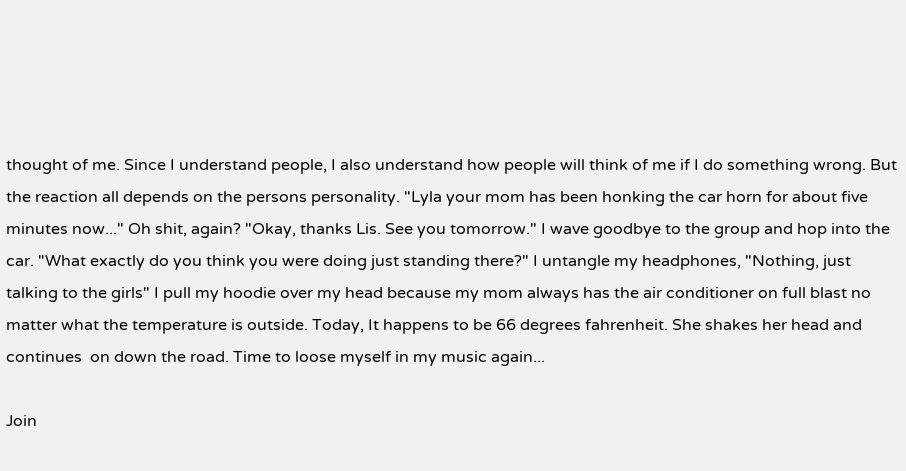thought of me. Since I understand people, I also understand how people will think of me if I do something wrong. But the reaction all depends on the persons personality. "Lyla your mom has been honking the car horn for about five minutes now..." Oh shit, again? "Okay, thanks Lis. See you tomorrow." I wave goodbye to the group and hop into the car. "What exactly do you think you were doing just standing there?" I untangle my headphones, "Nothing, just talking to the girls" I pull my hoodie over my head because my mom always has the air conditioner on full blast no matter what the temperature is outside. Today, It happens to be 66 degrees fahrenheit. She shakes her head and continues  on down the road. Time to loose myself in my music again...

Join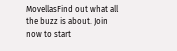MovellasFind out what all the buzz is about. Join now to start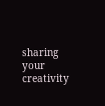sharing your creativity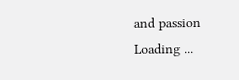and passion
Loading ...